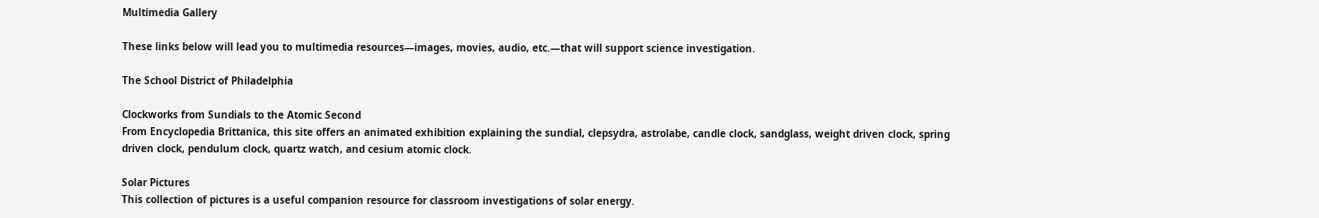Multimedia Gallery

These links below will lead you to multimedia resources—images, movies, audio, etc.—that will support science investigation.

The School District of Philadelphia

Clockworks from Sundials to the Atomic Second
From Encyclopedia Brittanica, this site offers an animated exhibition explaining the sundial, clepsydra, astrolabe, candle clock, sandglass, weight driven clock, spring driven clock, pendulum clock, quartz watch, and cesium atomic clock.

Solar Pictures
This collection of pictures is a useful companion resource for classroom investigations of solar energy.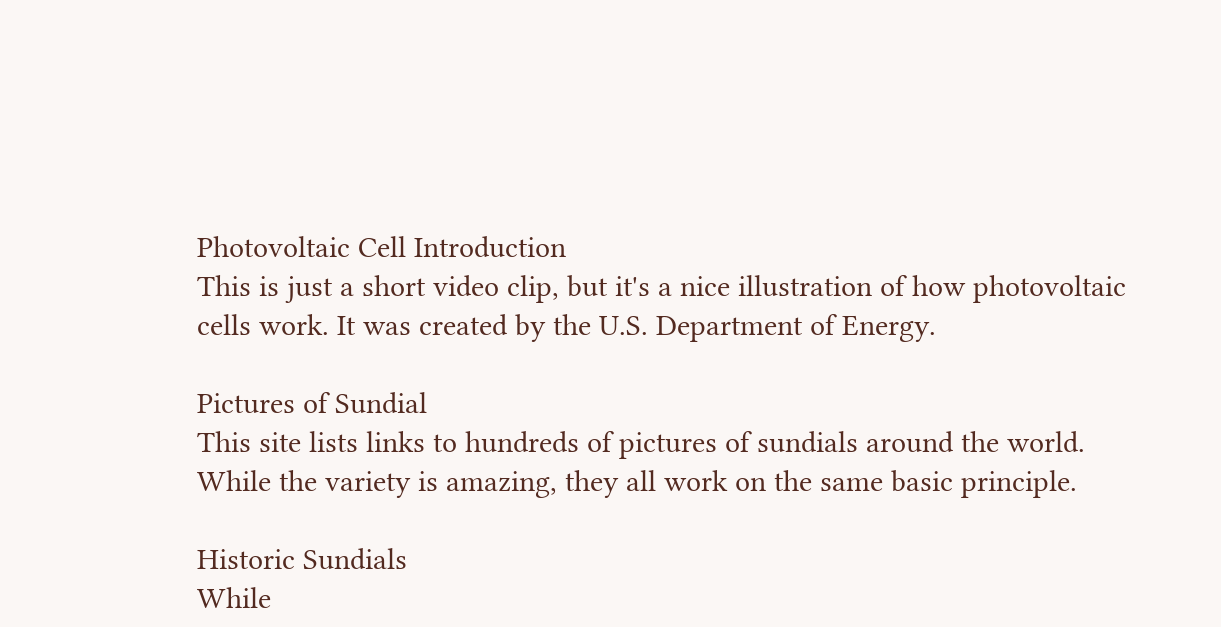Photovoltaic Cell Introduction
This is just a short video clip, but it's a nice illustration of how photovoltaic cells work. It was created by the U.S. Department of Energy.

Pictures of Sundial
This site lists links to hundreds of pictures of sundials around the world. While the variety is amazing, they all work on the same basic principle.

Historic Sundials
While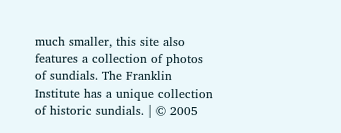much smaller, this site also features a collection of photos of sundials. The Franklin Institute has a unique collection of historic sundials. | © 2005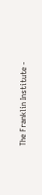The Franklin Institute -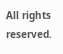All rights reserved.